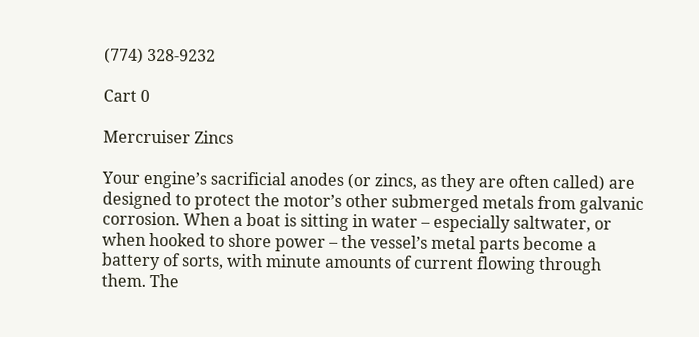(774) 328-9232

Cart 0

Mercruiser Zincs

Your engine’s sacrificial anodes (or zincs, as they are often called) are designed to protect the motor’s other submerged metals from galvanic corrosion. When a boat is sitting in water – especially saltwater, or when hooked to shore power – the vessel’s metal parts become a battery of sorts, with minute amounts of current flowing through them. The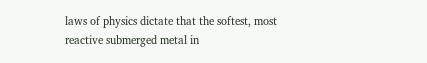laws of physics dictate that the softest, most reactive submerged metal in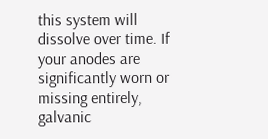this system will dissolve over time. If your anodes are significantly worn or missing entirely, galvanic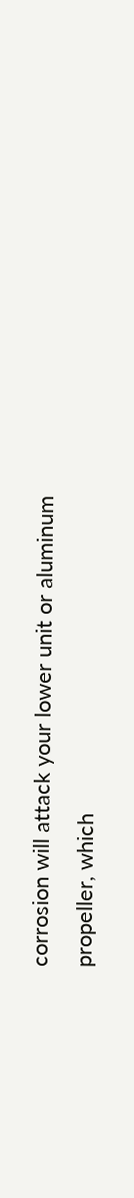corrosion will attack your lower unit or aluminum propeller, which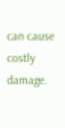can cause costly damage.